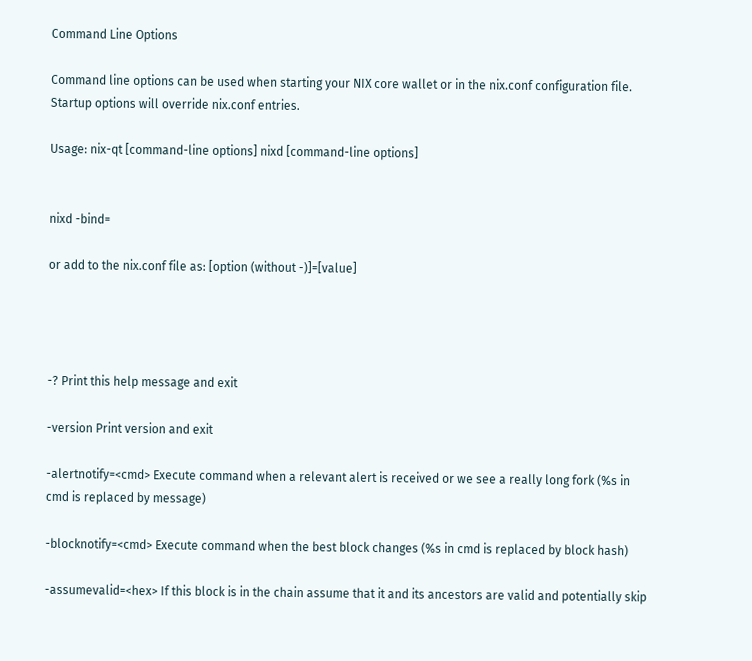Command Line Options

Command line options can be used when starting your NIX core wallet or in the nix.conf configuration file. Startup options will override nix.conf entries.

Usage: nix-qt [command-line options] nixd [command-line options]


nixd -bind=

or add to the nix.conf file as: [option (without -)]=[value]




-? Print this help message and exit

-version Print version and exit

-alertnotify=<cmd> Execute command when a relevant alert is received or we see a really long fork (%s in cmd is replaced by message)

-blocknotify=<cmd> Execute command when the best block changes (%s in cmd is replaced by block hash)

-assumevalid=<hex> If this block is in the chain assume that it and its ancestors are valid and potentially skip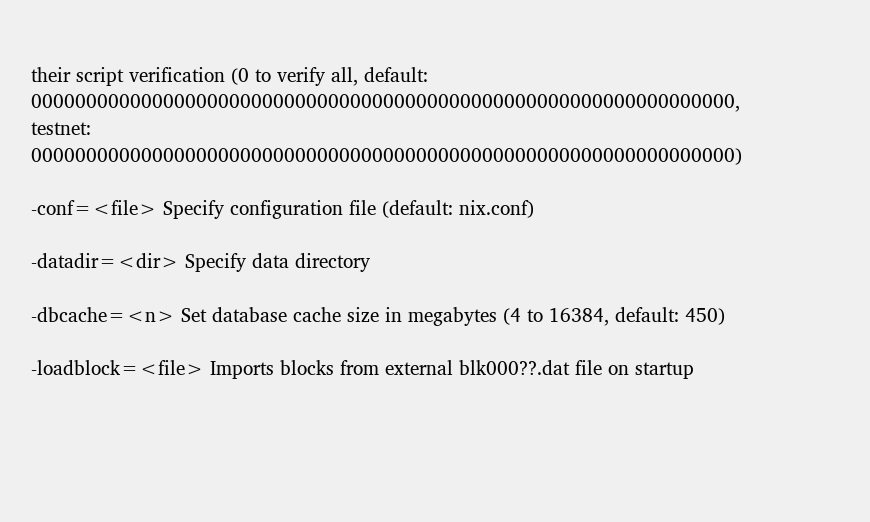their script verification (0 to verify all, default: 0000000000000000000000000000000000000000000000000000000000000000, testnet: 0000000000000000000000000000000000000000000000000000000000000000)

-conf=<file> Specify configuration file (default: nix.conf)

-datadir=<dir> Specify data directory

-dbcache=<n> Set database cache size in megabytes (4 to 16384, default: 450)

-loadblock=<file> Imports blocks from external blk000??.dat file on startup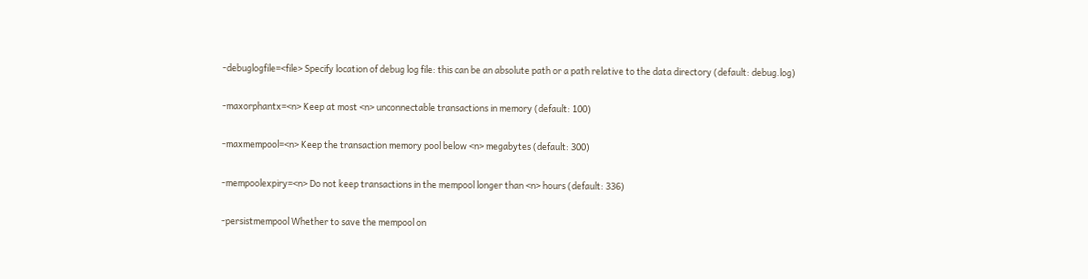-debuglogfile=<file> Specify location of debug log file: this can be an absolute path or a path relative to the data directory (default: debug.log)

-maxorphantx=<n> Keep at most <n> unconnectable transactions in memory (default: 100)

-maxmempool=<n> Keep the transaction memory pool below <n> megabytes (default: 300)

-mempoolexpiry=<n> Do not keep transactions in the mempool longer than <n> hours (default: 336)

-persistmempool Whether to save the mempool on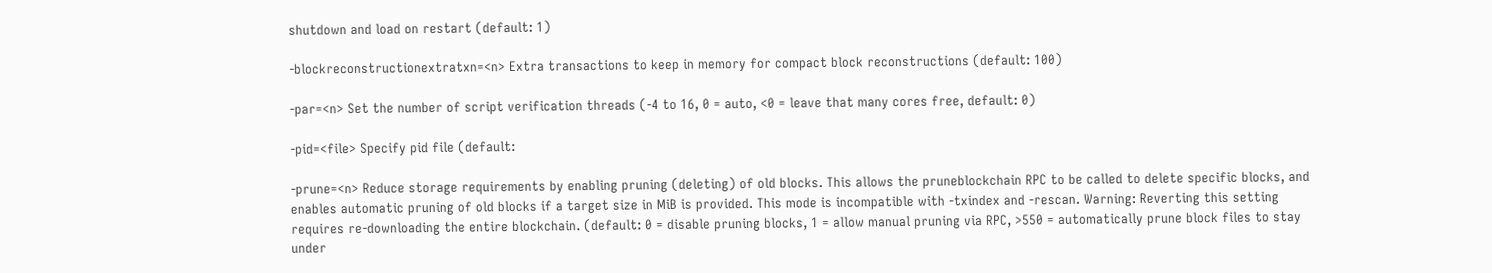shutdown and load on restart (default: 1)

-blockreconstructionextratxn=<n> Extra transactions to keep in memory for compact block reconstructions (default: 100)

-par=<n> Set the number of script verification threads (-4 to 16, 0 = auto, <0 = leave that many cores free, default: 0)

-pid=<file> Specify pid file (default:

-prune=<n> Reduce storage requirements by enabling pruning (deleting) of old blocks. This allows the pruneblockchain RPC to be called to delete specific blocks, and enables automatic pruning of old blocks if a target size in MiB is provided. This mode is incompatible with -txindex and -rescan. Warning: Reverting this setting requires re-downloading the entire blockchain. (default: 0 = disable pruning blocks, 1 = allow manual pruning via RPC, >550 = automatically prune block files to stay under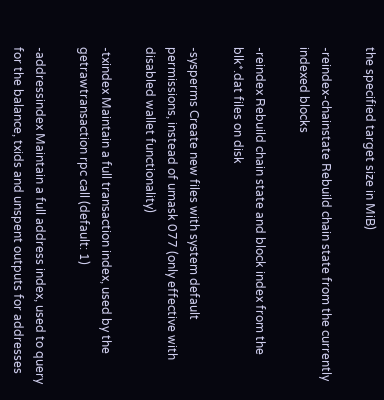the specified target size in MiB)

-reindex-chainstate Rebuild chain state from the currently indexed blocks

-reindex Rebuild chain state and block index from the blk*.dat files on disk

-sysperms Create new files with system default permissions, instead of umask 077 (only effective with disabled wallet functionality)

-txindex Maintain a full transaction index, used by the getrawtransaction rpc call (default: 1)

-addressindex Maintain a full address index, used to query for the balance, txids and unspent outputs for addresses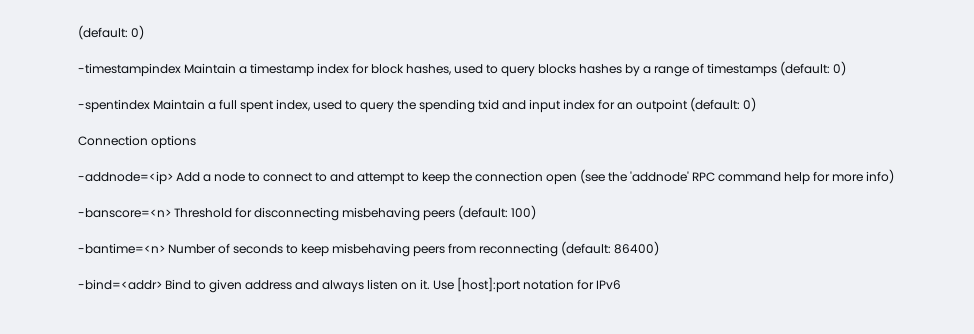(default: 0)

-timestampindex Maintain a timestamp index for block hashes, used to query blocks hashes by a range of timestamps (default: 0)

-spentindex Maintain a full spent index, used to query the spending txid and input index for an outpoint (default: 0)

Connection options

-addnode=<ip> Add a node to connect to and attempt to keep the connection open (see the 'addnode' RPC command help for more info)

-banscore=<n> Threshold for disconnecting misbehaving peers (default: 100)

-bantime=<n> Number of seconds to keep misbehaving peers from reconnecting (default: 86400)

-bind=<addr> Bind to given address and always listen on it. Use [host]:port notation for IPv6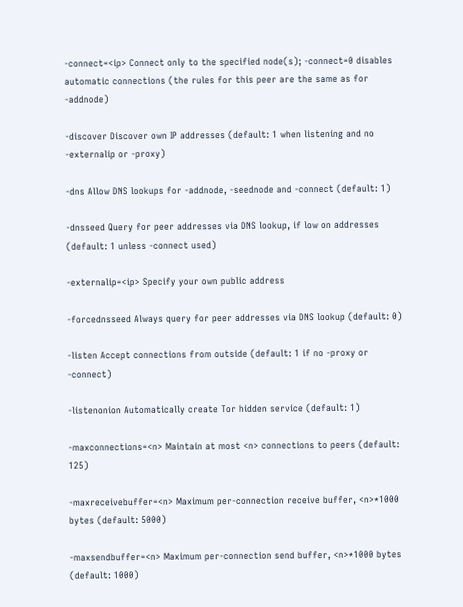-connect=<ip> Connect only to the specified node(s); -connect=0 disables automatic connections (the rules for this peer are the same as for -addnode)

-discover Discover own IP addresses (default: 1 when listening and no -externalip or -proxy)

-dns Allow DNS lookups for -addnode, -seednode and -connect (default: 1)

-dnsseed Query for peer addresses via DNS lookup, if low on addresses (default: 1 unless -connect used)

-externalip=<ip> Specify your own public address

-forcednsseed Always query for peer addresses via DNS lookup (default: 0)

-listen Accept connections from outside (default: 1 if no -proxy or -connect)

-listenonion Automatically create Tor hidden service (default: 1)

-maxconnections=<n> Maintain at most <n> connections to peers (default: 125)

-maxreceivebuffer=<n> Maximum per-connection receive buffer, <n>*1000 bytes (default: 5000)

-maxsendbuffer=<n> Maximum per-connection send buffer, <n>*1000 bytes (default: 1000)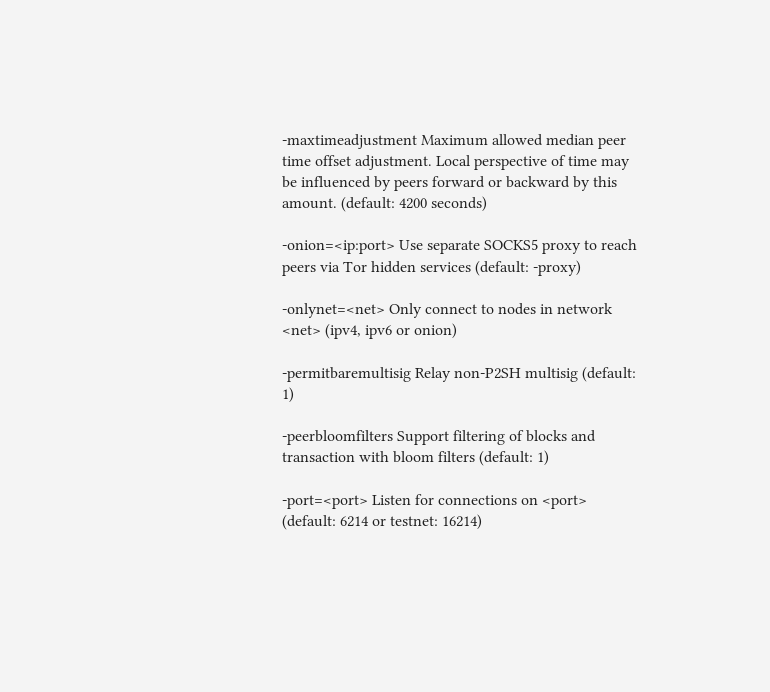-maxtimeadjustment Maximum allowed median peer time offset adjustment. Local perspective of time may be influenced by peers forward or backward by this amount. (default: 4200 seconds)

-onion=<ip:port> Use separate SOCKS5 proxy to reach peers via Tor hidden services (default: -proxy)

-onlynet=<net> Only connect to nodes in network <net> (ipv4, ipv6 or onion)

-permitbaremultisig Relay non-P2SH multisig (default: 1)

-peerbloomfilters Support filtering of blocks and transaction with bloom filters (default: 1)

-port=<port> Listen for connections on <port> (default: 6214 or testnet: 16214)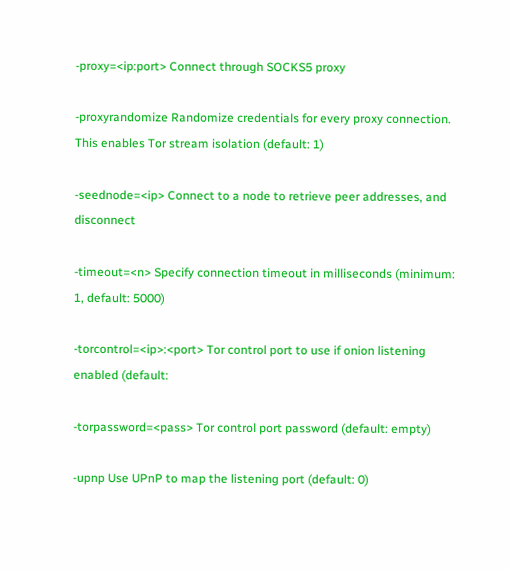-proxy=<ip:port> Connect through SOCKS5 proxy

-proxyrandomize Randomize credentials for every proxy connection. This enables Tor stream isolation (default: 1)

-seednode=<ip> Connect to a node to retrieve peer addresses, and disconnect

-timeout=<n> Specify connection timeout in milliseconds (minimum: 1, default: 5000)

-torcontrol=<ip>:<port> Tor control port to use if onion listening enabled (default:

-torpassword=<pass> Tor control port password (default: empty)

-upnp Use UPnP to map the listening port (default: 0)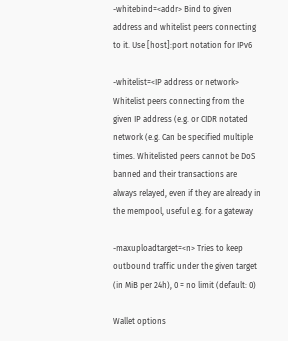-whitebind=<addr> Bind to given address and whitelist peers connecting to it. Use [host]:port notation for IPv6

-whitelist=<IP address or network> Whitelist peers connecting from the given IP address (e.g. or CIDR notated network (e.g. Can be specified multiple times. Whitelisted peers cannot be DoS banned and their transactions are always relayed, even if they are already in the mempool, useful e.g. for a gateway

-maxuploadtarget=<n> Tries to keep outbound traffic under the given target (in MiB per 24h), 0 = no limit (default: 0)

Wallet options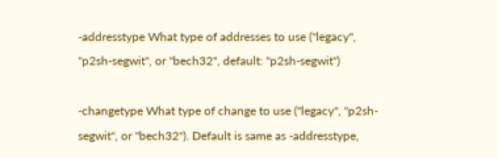-addresstype What type of addresses to use ("legacy", "p2sh-segwit", or "bech32", default: "p2sh-segwit")

-changetype What type of change to use ("legacy", "p2sh-segwit", or "bech32"). Default is same as -addresstype,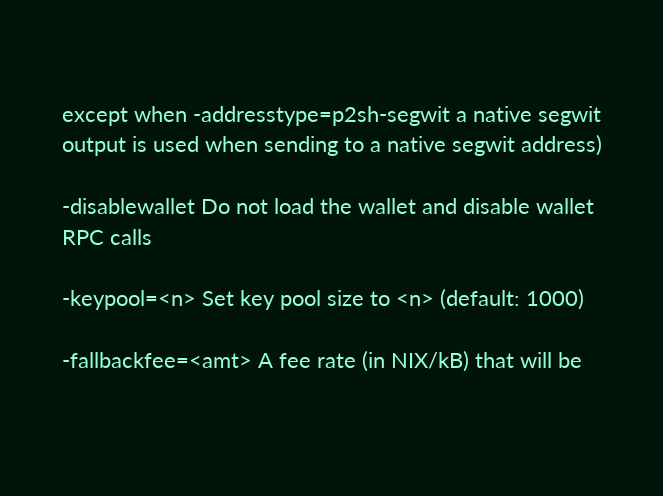except when -addresstype=p2sh-segwit a native segwit output is used when sending to a native segwit address)

-disablewallet Do not load the wallet and disable wallet RPC calls

-keypool=<n> Set key pool size to <n> (default: 1000)

-fallbackfee=<amt> A fee rate (in NIX/kB) that will be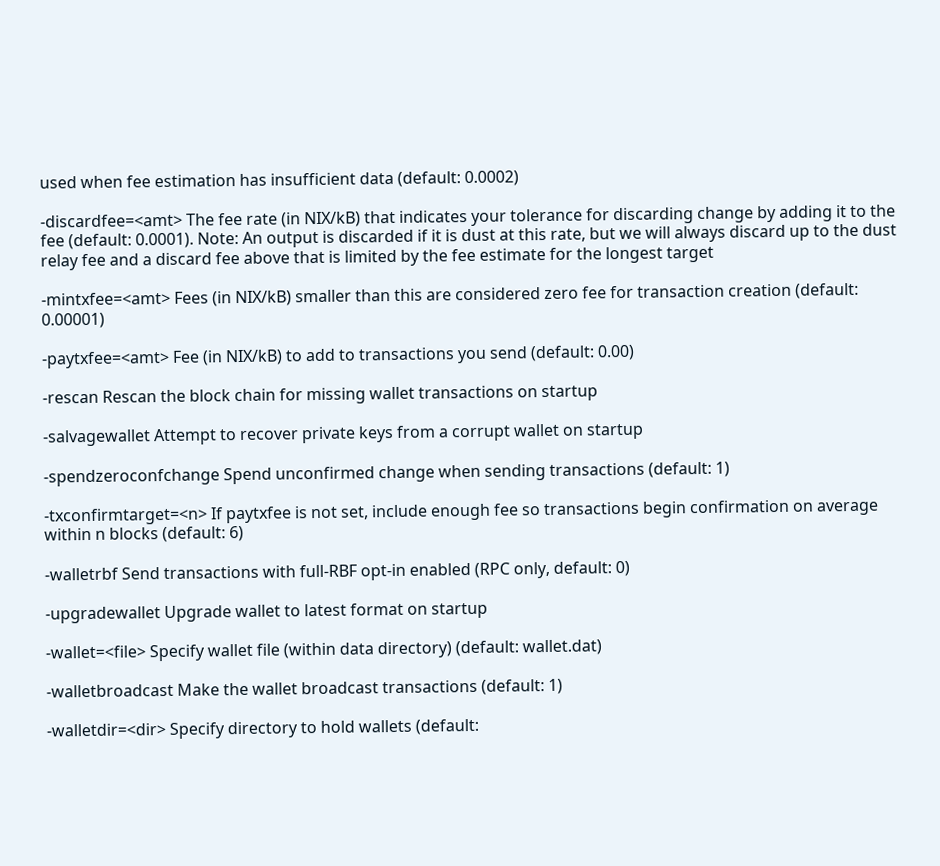used when fee estimation has insufficient data (default: 0.0002)

-discardfee=<amt> The fee rate (in NIX/kB) that indicates your tolerance for discarding change by adding it to the fee (default: 0.0001). Note: An output is discarded if it is dust at this rate, but we will always discard up to the dust relay fee and a discard fee above that is limited by the fee estimate for the longest target

-mintxfee=<amt> Fees (in NIX/kB) smaller than this are considered zero fee for transaction creation (default: 0.00001)

-paytxfee=<amt> Fee (in NIX/kB) to add to transactions you send (default: 0.00)

-rescan Rescan the block chain for missing wallet transactions on startup

-salvagewallet Attempt to recover private keys from a corrupt wallet on startup

-spendzeroconfchange Spend unconfirmed change when sending transactions (default: 1)

-txconfirmtarget=<n> If paytxfee is not set, include enough fee so transactions begin confirmation on average within n blocks (default: 6)

-walletrbf Send transactions with full-RBF opt-in enabled (RPC only, default: 0)

-upgradewallet Upgrade wallet to latest format on startup

-wallet=<file> Specify wallet file (within data directory) (default: wallet.dat)

-walletbroadcast Make the wallet broadcast transactions (default: 1)

-walletdir=<dir> Specify directory to hold wallets (default: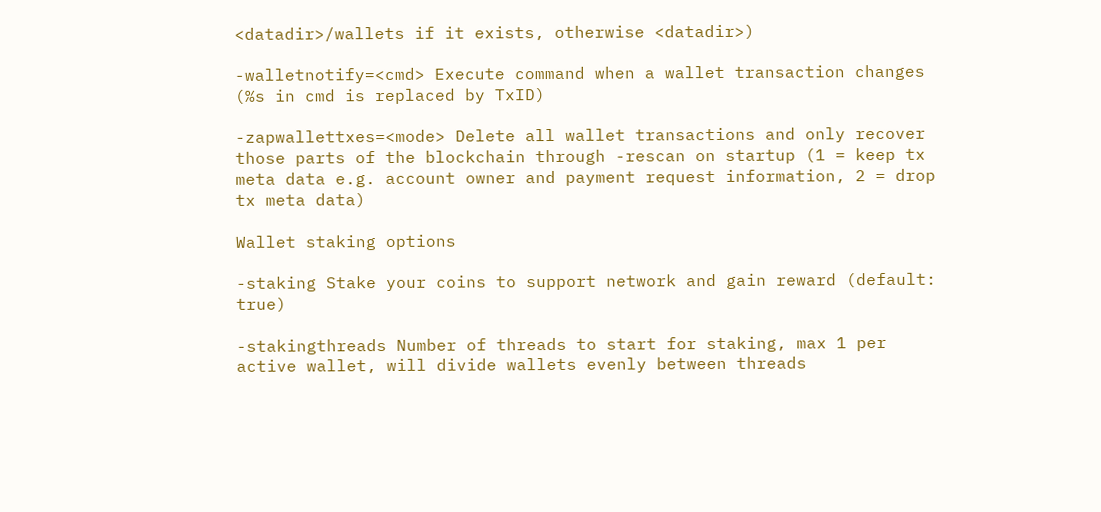<datadir>/wallets if it exists, otherwise <datadir>)

-walletnotify=<cmd> Execute command when a wallet transaction changes (%s in cmd is replaced by TxID)

-zapwallettxes=<mode> Delete all wallet transactions and only recover those parts of the blockchain through -rescan on startup (1 = keep tx meta data e.g. account owner and payment request information, 2 = drop tx meta data)

Wallet staking options

-staking Stake your coins to support network and gain reward (default: true)

-stakingthreads Number of threads to start for staking, max 1 per active wallet, will divide wallets evenly between threads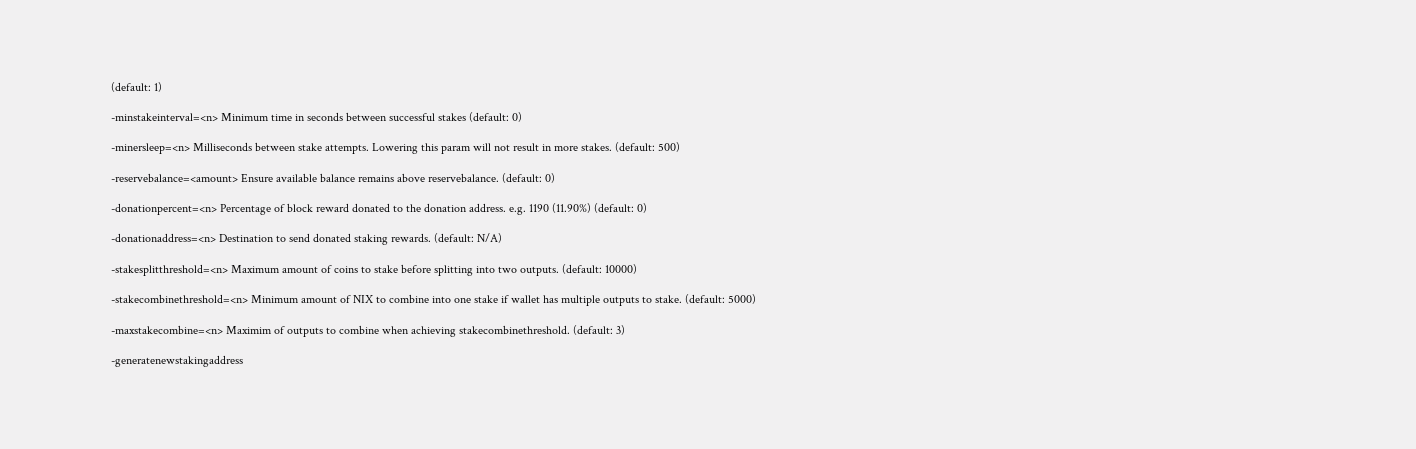(default: 1)

-minstakeinterval=<n> Minimum time in seconds between successful stakes (default: 0)

-minersleep=<n> Milliseconds between stake attempts. Lowering this param will not result in more stakes. (default: 500)

-reservebalance=<amount> Ensure available balance remains above reservebalance. (default: 0)

-donationpercent=<n> Percentage of block reward donated to the donation address. e.g. 1190 (11.90%) (default: 0)

-donationaddress=<n> Destination to send donated staking rewards. (default: N/A)

-stakesplitthreshold=<n> Maximum amount of coins to stake before splitting into two outputs. (default: 10000)

-stakecombinethreshold=<n> Minimum amount of NIX to combine into one stake if wallet has multiple outputs to stake. (default: 5000)

-maxstakecombine=<n> Maximim of outputs to combine when achieving stakecombinethreshold. (default: 3)

-generatenewstakingaddress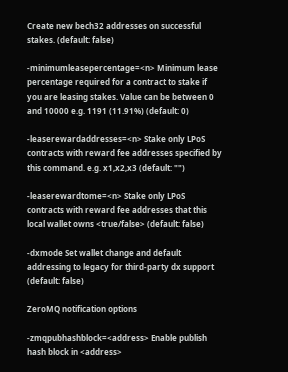Create new bech32 addresses on successful stakes. (default: false)

-minimumleasepercentage=<n> Minimum lease percentage required for a contract to stake if you are leasing stakes. Value can be between 0 and 10000 e.g. 1191 (11.91%) (default: 0)

-leaserewardaddresses=<n> Stake only LPoS contracts with reward fee addresses specified by this command. e.g. x1,x2,x3 (default: "")

-leaserewardtome=<n> Stake only LPoS contracts with reward fee addresses that this local wallet owns <true/false> (default: false)

-dxmode Set wallet change and default addressing to legacy for third-party dx support (default: false)

ZeroMQ notification options

-zmqpubhashblock=<address> Enable publish hash block in <address>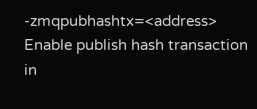-zmqpubhashtx=<address> Enable publish hash transaction in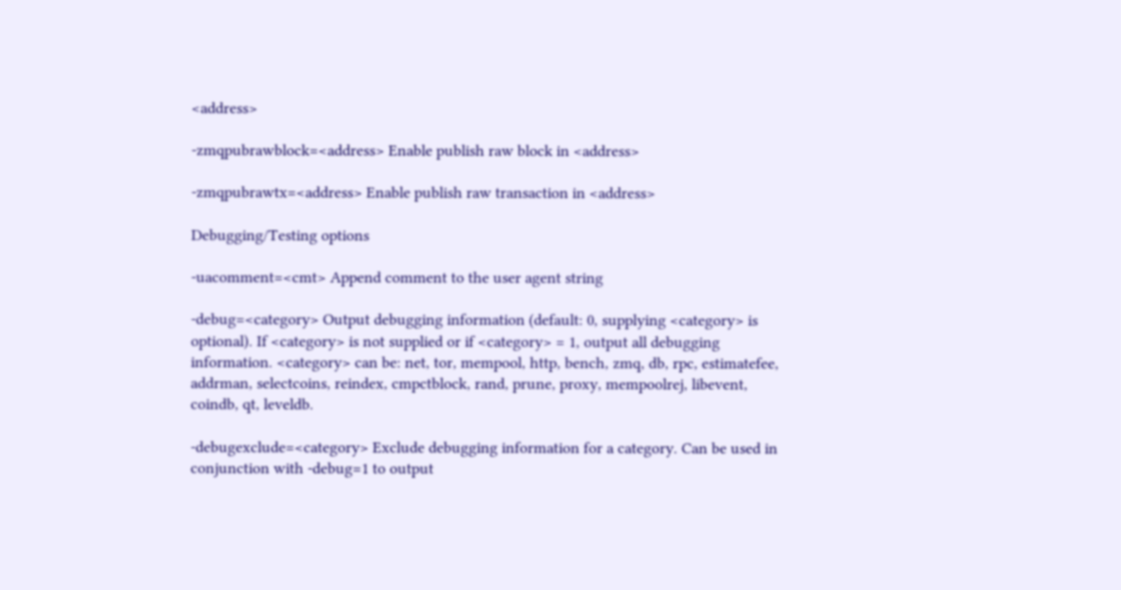<address>

-zmqpubrawblock=<address> Enable publish raw block in <address>

-zmqpubrawtx=<address> Enable publish raw transaction in <address>

Debugging/Testing options

-uacomment=<cmt> Append comment to the user agent string

-debug=<category> Output debugging information (default: 0, supplying <category> is optional). If <category> is not supplied or if <category> = 1, output all debugging information. <category> can be: net, tor, mempool, http, bench, zmq, db, rpc, estimatefee, addrman, selectcoins, reindex, cmpctblock, rand, prune, proxy, mempoolrej, libevent, coindb, qt, leveldb.

-debugexclude=<category> Exclude debugging information for a category. Can be used in conjunction with -debug=1 to output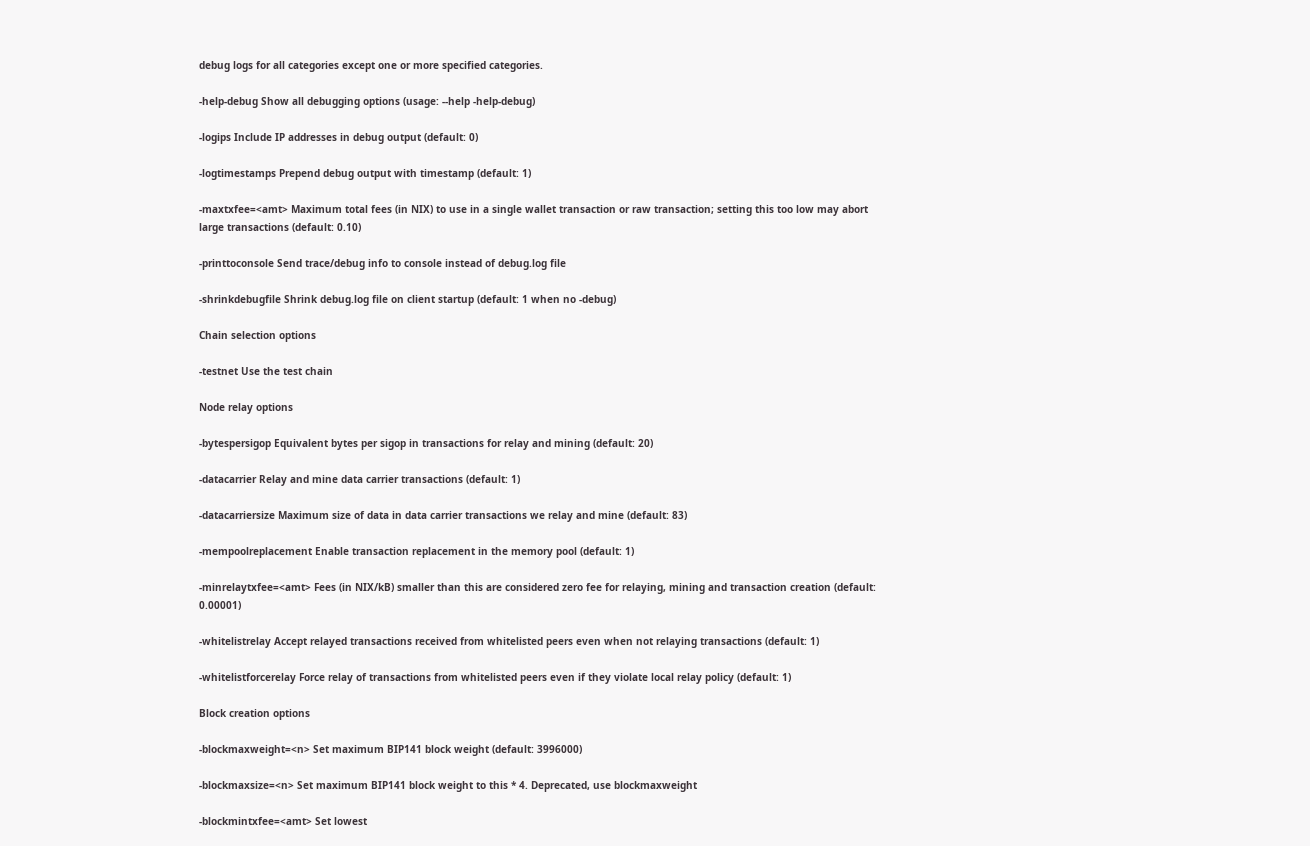debug logs for all categories except one or more specified categories.

-help-debug Show all debugging options (usage: --help -help-debug)

-logips Include IP addresses in debug output (default: 0)

-logtimestamps Prepend debug output with timestamp (default: 1)

-maxtxfee=<amt> Maximum total fees (in NIX) to use in a single wallet transaction or raw transaction; setting this too low may abort large transactions (default: 0.10)

-printtoconsole Send trace/debug info to console instead of debug.log file

-shrinkdebugfile Shrink debug.log file on client startup (default: 1 when no -debug)

Chain selection options

-testnet Use the test chain

Node relay options

-bytespersigop Equivalent bytes per sigop in transactions for relay and mining (default: 20)

-datacarrier Relay and mine data carrier transactions (default: 1)

-datacarriersize Maximum size of data in data carrier transactions we relay and mine (default: 83)

-mempoolreplacement Enable transaction replacement in the memory pool (default: 1)

-minrelaytxfee=<amt> Fees (in NIX/kB) smaller than this are considered zero fee for relaying, mining and transaction creation (default: 0.00001)

-whitelistrelay Accept relayed transactions received from whitelisted peers even when not relaying transactions (default: 1)

-whitelistforcerelay Force relay of transactions from whitelisted peers even if they violate local relay policy (default: 1)

Block creation options

-blockmaxweight=<n> Set maximum BIP141 block weight (default: 3996000)

-blockmaxsize=<n> Set maximum BIP141 block weight to this * 4. Deprecated, use blockmaxweight

-blockmintxfee=<amt> Set lowest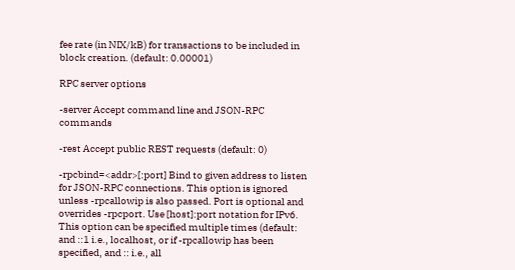fee rate (in NIX/kB) for transactions to be included in block creation. (default: 0.00001)

RPC server options

-server Accept command line and JSON-RPC commands

-rest Accept public REST requests (default: 0)

-rpcbind=<addr>[:port] Bind to given address to listen for JSON-RPC connections. This option is ignored unless -rpcallowip is also passed. Port is optional and overrides -rpcport. Use [host]:port notation for IPv6. This option can be specified multiple times (default: and ::1 i.e., localhost, or if -rpcallowip has been specified, and :: i.e., all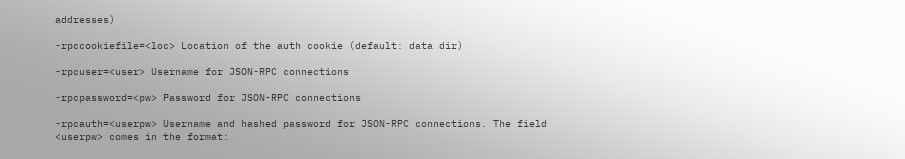addresses)

-rpccookiefile=<loc> Location of the auth cookie (default: data dir)

-rpcuser=<user> Username for JSON-RPC connections

-rpcpassword=<pw> Password for JSON-RPC connections

-rpcauth=<userpw> Username and hashed password for JSON-RPC connections. The field <userpw> comes in the format: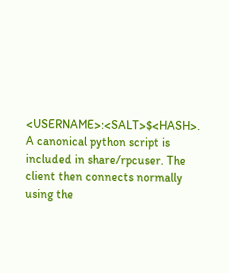<USERNAME>:<SALT>$<HASH>. A canonical python script is included in share/rpcuser. The client then connects normally using the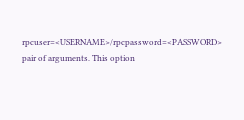rpcuser=<USERNAME>/rpcpassword=<PASSWORD> pair of arguments. This option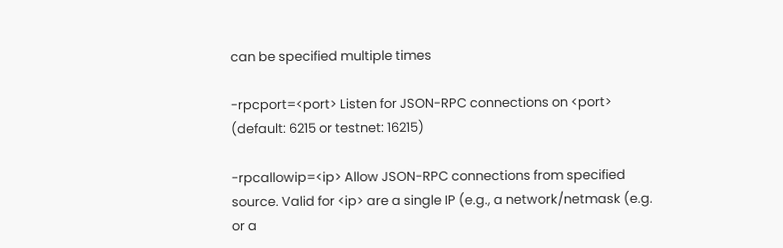can be specified multiple times

-rpcport=<port> Listen for JSON-RPC connections on <port> (default: 6215 or testnet: 16215)

-rpcallowip=<ip> Allow JSON-RPC connections from specified source. Valid for <ip> are a single IP (e.g., a network/netmask (e.g. or a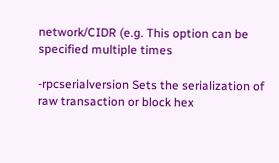network/CIDR (e.g. This option can be specified multiple times

-rpcserialversion Sets the serialization of raw transaction or block hex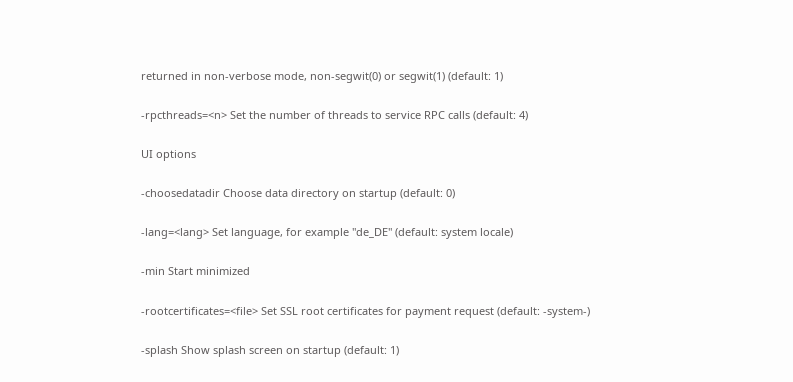returned in non-verbose mode, non-segwit(0) or segwit(1) (default: 1)

-rpcthreads=<n> Set the number of threads to service RPC calls (default: 4)

UI options

-choosedatadir Choose data directory on startup (default: 0)

-lang=<lang> Set language, for example "de_DE" (default: system locale)

-min Start minimized

-rootcertificates=<file> Set SSL root certificates for payment request (default: -system-)

-splash Show splash screen on startup (default: 1)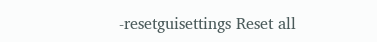-resetguisettings Reset all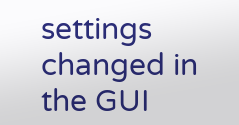settings changed in the GUI